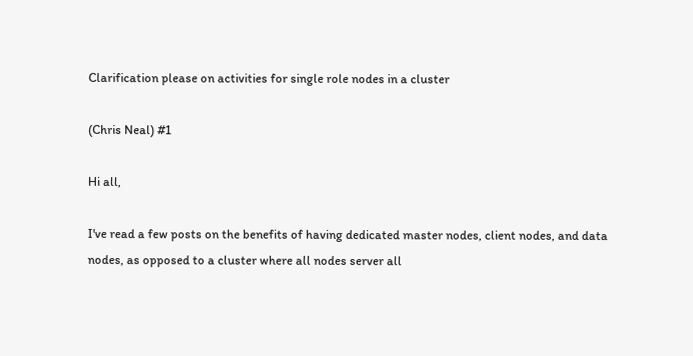Clarification please on activities for single role nodes in a cluster

(Chris Neal) #1

Hi all,

I've read a few posts on the benefits of having dedicated master nodes, client nodes, and data nodes, as opposed to a cluster where all nodes server all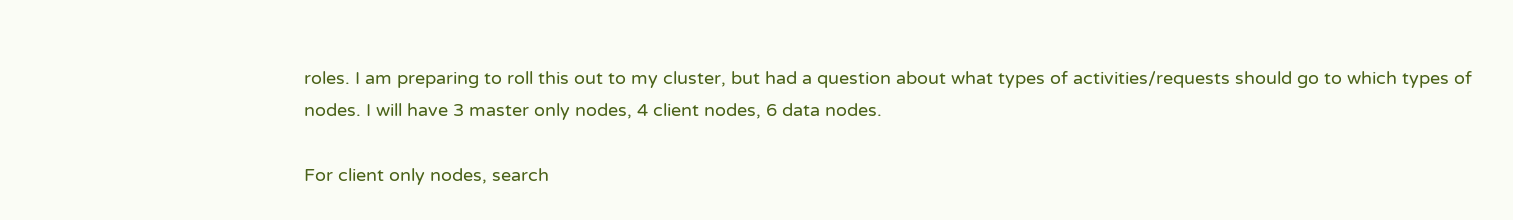roles. I am preparing to roll this out to my cluster, but had a question about what types of activities/requests should go to which types of nodes. I will have 3 master only nodes, 4 client nodes, 6 data nodes.

For client only nodes, search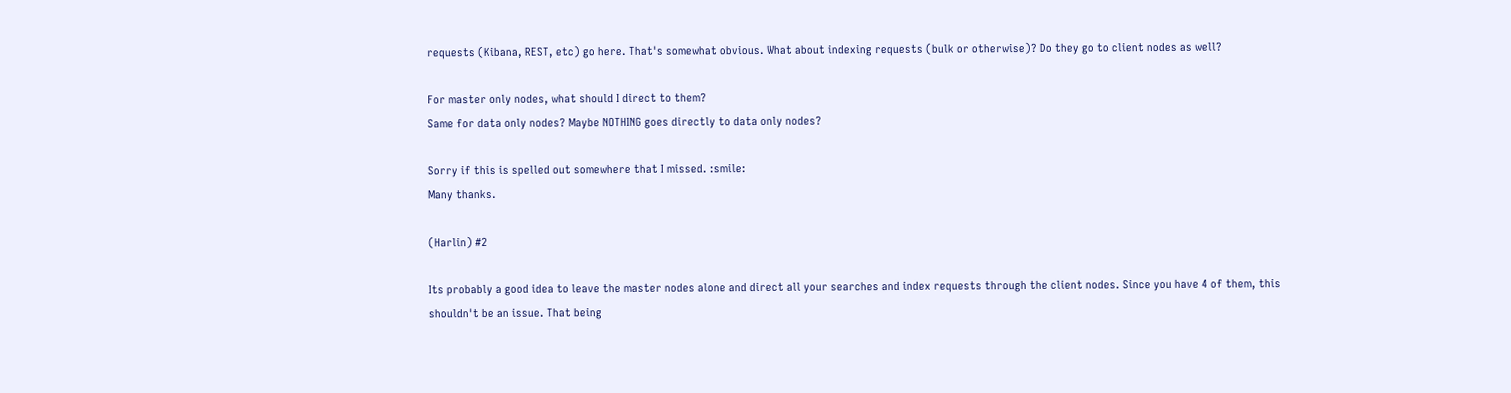requests (Kibana, REST, etc) go here. That's somewhat obvious. What about indexing requests (bulk or otherwise)? Do they go to client nodes as well?

For master only nodes, what should I direct to them?
Same for data only nodes? Maybe NOTHING goes directly to data only nodes?

Sorry if this is spelled out somewhere that I missed. :smile:
Many thanks.

(Harlin) #2

Its probably a good idea to leave the master nodes alone and direct all your searches and index requests through the client nodes. Since you have 4 of them, this shouldn't be an issue. That being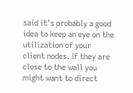said it's probably a good idea to keep an eye on the utilization of your client nodes. If they are close to the wall you might want to direct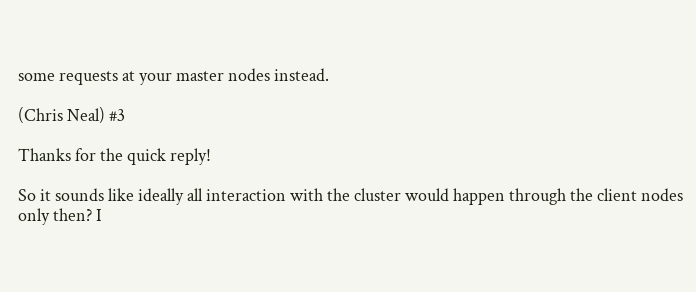some requests at your master nodes instead.

(Chris Neal) #3

Thanks for the quick reply!

So it sounds like ideally all interaction with the cluster would happen through the client nodes only then? I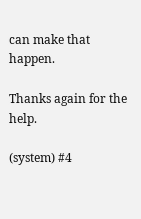can make that happen.

Thanks again for the help.

(system) #4